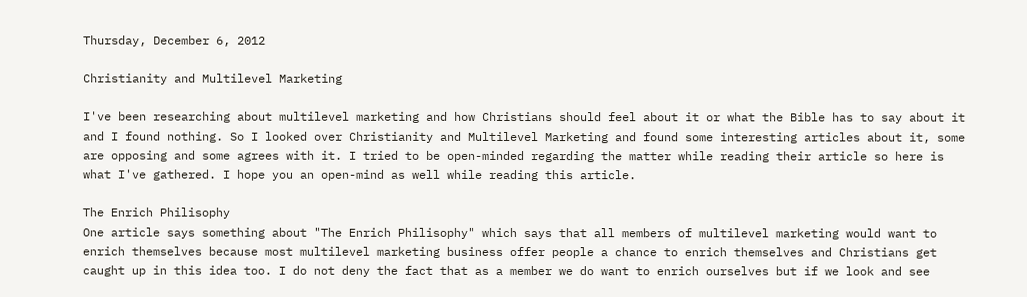Thursday, December 6, 2012

Christianity and Multilevel Marketing

I've been researching about multilevel marketing and how Christians should feel about it or what the Bible has to say about it and I found nothing. So I looked over Christianity and Multilevel Marketing and found some interesting articles about it, some are opposing and some agrees with it. I tried to be open-minded regarding the matter while reading their article so here is what I've gathered. I hope you an open-mind as well while reading this article.

The Enrich Philisophy
One article says something about "The Enrich Philisophy" which says that all members of multilevel marketing would want to enrich themselves because most multilevel marketing business offer people a chance to enrich themselves and Christians get caught up in this idea too. I do not deny the fact that as a member we do want to enrich ourselves but if we look and see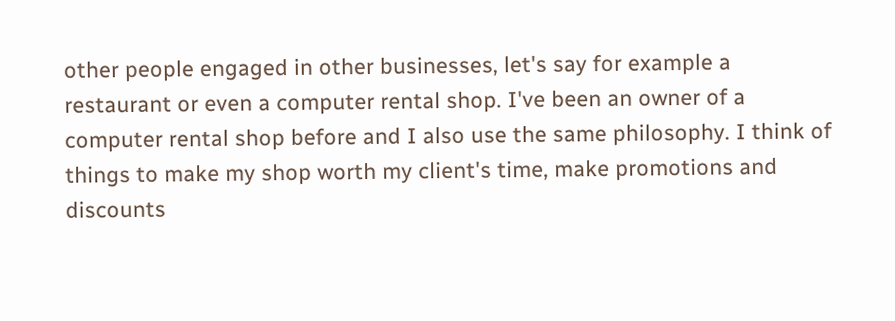other people engaged in other businesses, let's say for example a restaurant or even a computer rental shop. I've been an owner of a computer rental shop before and I also use the same philosophy. I think of things to make my shop worth my client's time, make promotions and discounts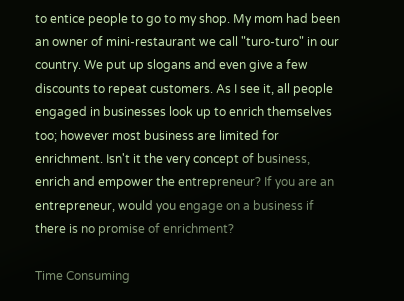to entice people to go to my shop. My mom had been an owner of mini-restaurant we call "turo-turo" in our country. We put up slogans and even give a few discounts to repeat customers. As I see it, all people engaged in businesses look up to enrich themselves too; however most business are limited for enrichment. Isn't it the very concept of business, enrich and empower the entrepreneur? If you are an entrepreneur, would you engage on a business if there is no promise of enrichment?

Time Consuming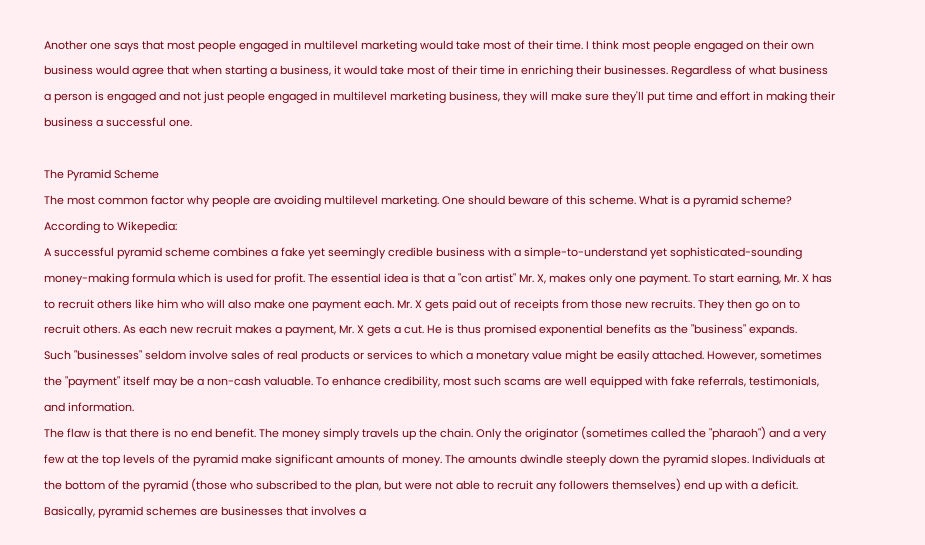Another one says that most people engaged in multilevel marketing would take most of their time. I think most people engaged on their own business would agree that when starting a business, it would take most of their time in enriching their businesses. Regardless of what business a person is engaged and not just people engaged in multilevel marketing business, they will make sure they'll put time and effort in making their business a successful one.

The Pyramid Scheme
The most common factor why people are avoiding multilevel marketing. One should beware of this scheme. What is a pyramid scheme? According to Wikepedia:
A successful pyramid scheme combines a fake yet seemingly credible business with a simple-to-understand yet sophisticated-sounding money-making formula which is used for profit. The essential idea is that a "con artist" Mr. X, makes only one payment. To start earning, Mr. X has to recruit others like him who will also make one payment each. Mr. X gets paid out of receipts from those new recruits. They then go on to recruit others. As each new recruit makes a payment, Mr. X gets a cut. He is thus promised exponential benefits as the "business" expands.
Such "businesses" seldom involve sales of real products or services to which a monetary value might be easily attached. However, sometimes the "payment" itself may be a non-cash valuable. To enhance credibility, most such scams are well equipped with fake referrals, testimonials, and information.
The flaw is that there is no end benefit. The money simply travels up the chain. Only the originator (sometimes called the "pharaoh") and a very few at the top levels of the pyramid make significant amounts of money. The amounts dwindle steeply down the pyramid slopes. Individuals at the bottom of the pyramid (those who subscribed to the plan, but were not able to recruit any followers themselves) end up with a deficit.
Basically, pyramid schemes are businesses that involves a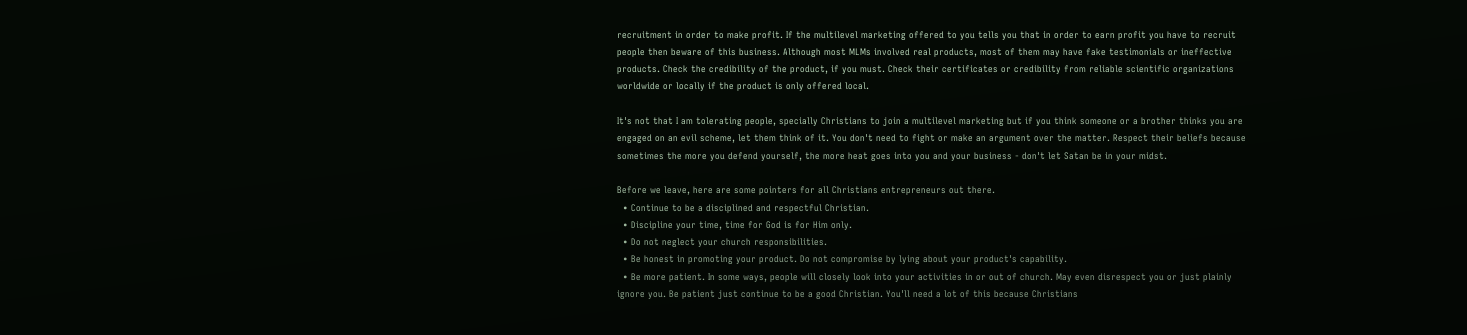recruitment in order to make profit. If the multilevel marketing offered to you tells you that in order to earn profit you have to recruit people then beware of this business. Although most MLMs involved real products, most of them may have fake testimonials or ineffective products. Check the credibility of the product, if you must. Check their certificates or credibility from reliable scientific organizations worldwide or locally if the product is only offered local.

It's not that I am tolerating people, specially Christians to join a multilevel marketing but if you think someone or a brother thinks you are engaged on an evil scheme, let them think of it. You don't need to fight or make an argument over the matter. Respect their beliefs because sometimes the more you defend yourself, the more heat goes into you and your business - don't let Satan be in your midst.

Before we leave, here are some pointers for all Christians entrepreneurs out there.
  • Continue to be a disciplined and respectful Christian.
  • Discipline your time, time for God is for Him only.
  • Do not neglect your church responsibilities.
  • Be honest in promoting your product. Do not compromise by lying about your product's capability.
  • Be more patient. In some ways, people will closely look into your activities in or out of church. May even disrespect you or just plainly ignore you. Be patient just continue to be a good Christian. You'll need a lot of this because Christians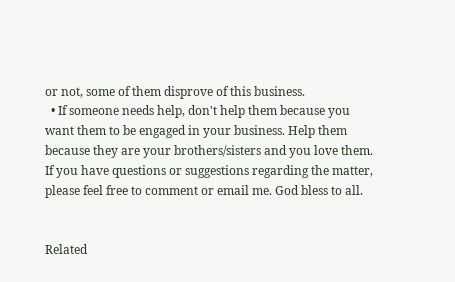or not, some of them disprove of this business.
  • If someone needs help, don't help them because you want them to be engaged in your business. Help them because they are your brothers/sisters and you love them.
If you have questions or suggestions regarding the matter, please feel free to comment or email me. God bless to all.


Related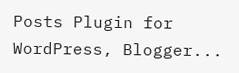Posts Plugin for WordPress, Blogger...